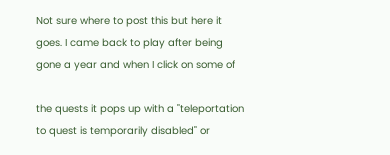Not sure where to post this but here it goes. I came back to play after being gone a year and when I click on some of

the quests it pops up with a "teleportation to quest is temporarily disabled" or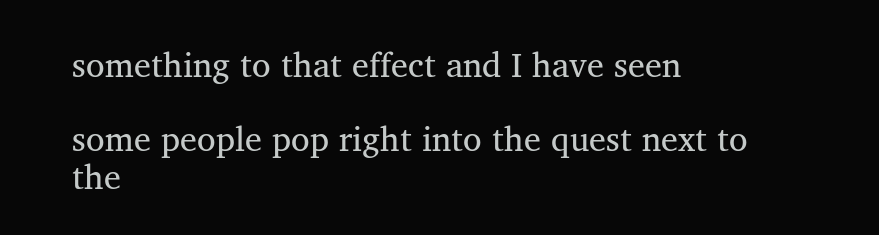something to that effect and I have seen

some people pop right into the quest next to the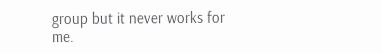group but it never works for me.